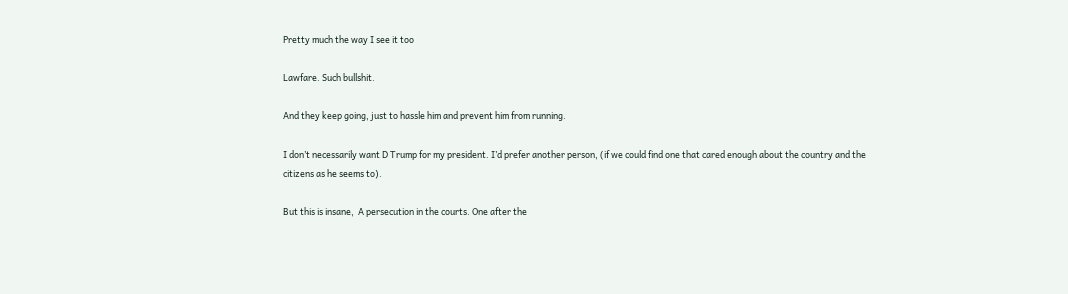Pretty much the way I see it too

Lawfare. Such bullshit.

And they keep going, just to hassle him and prevent him from running.

I don’t necessarily want D Trump for my president. I’d prefer another person, (if we could find one that cared enough about the country and the citizens as he seems to).

But this is insane,  A persecution in the courts. One after the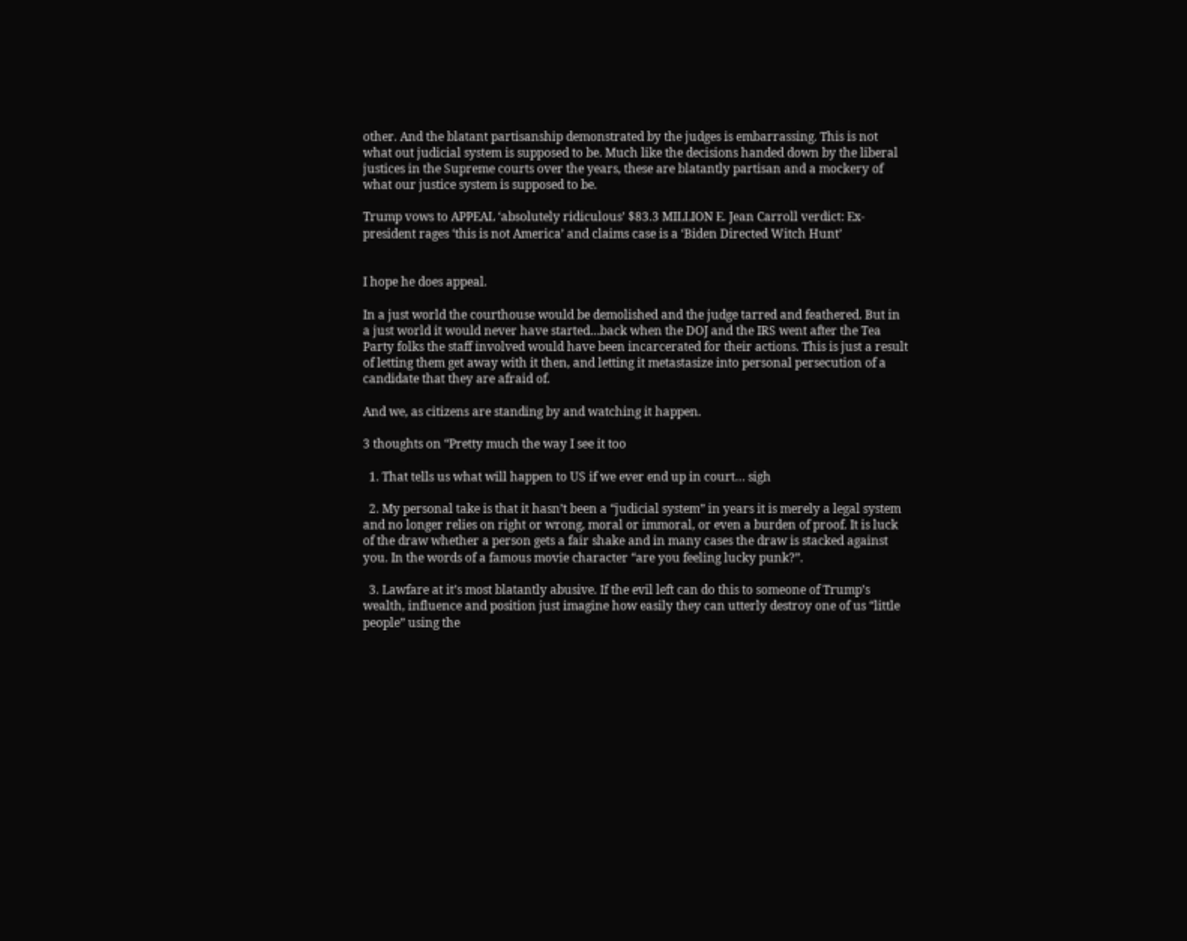other. And the blatant partisanship demonstrated by the judges is embarrassing. This is not what out judicial system is supposed to be. Much like the decisions handed down by the liberal justices in the Supreme courts over the years, these are blatantly partisan and a mockery of what our justice system is supposed to be.

Trump vows to APPEAL ‘absolutely ridiculous’ $83.3 MILLION E. Jean Carroll verdict: Ex-president rages ‘this is not America’ and claims case is a ‘Biden Directed Witch Hunt’


I hope he does appeal.

In a just world the courthouse would be demolished and the judge tarred and feathered. But in a just world it would never have started…back when the DOJ and the IRS went after the Tea Party folks the staff involved would have been incarcerated for their actions. This is just a result of letting them get away with it then, and letting it metastasize into personal persecution of a candidate that they are afraid of.

And we, as citizens are standing by and watching it happen.

3 thoughts on “Pretty much the way I see it too

  1. That tells us what will happen to US if we ever end up in court… sigh

  2. My personal take is that it hasn’t been a “judicial system” in years it is merely a legal system and no longer relies on right or wrong, moral or immoral, or even a burden of proof. It is luck of the draw whether a person gets a fair shake and in many cases the draw is stacked against you. In the words of a famous movie character “are you feeling lucky punk?”.

  3. Lawfare at it’s most blatantly abusive. If the evil left can do this to someone of Trump’s wealth, influence and position just imagine how easily they can utterly destroy one of us “little people” using the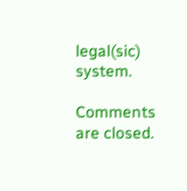legal(sic) system.

Comments are closed.